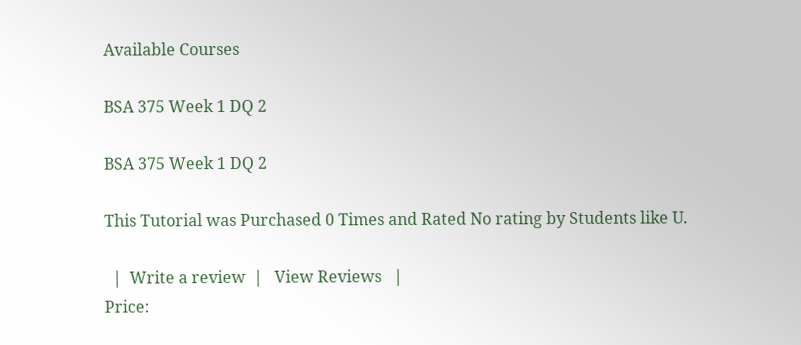Available Courses

BSA 375 Week 1 DQ 2

BSA 375 Week 1 DQ 2

This Tutorial was Purchased 0 Times and Rated No rating by Students like U.

  |  Write a review  |   View Reviews   |
Price: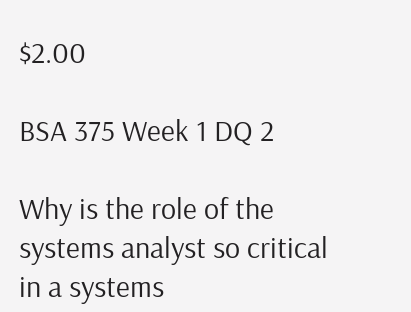$2.00

BSA 375 Week 1 DQ 2

Why is the role of the systems analyst so critical in a systems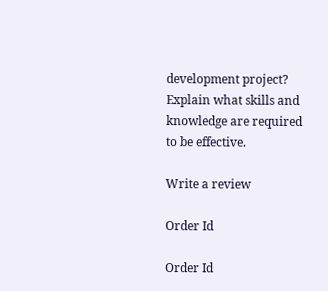development project?
Explain what skills and knowledge are required to be effective.

Write a review

Order Id

Order Id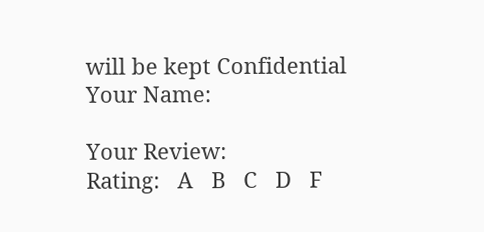will be kept Confidential
Your Name:

Your Review:
Rating:   A   B   C   D   F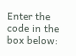Enter the code in the box below: